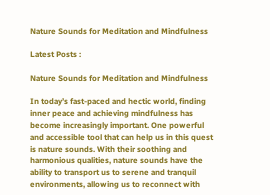Nature Sounds for Meditation and Mindfulness

Latest Posts :

Nature Sounds for Meditation and Mindfulness

In today’s fast-paced and hectic world, finding inner peace and achieving mindfulness has become increasingly important. One powerful and accessible tool that can help us in this quest is nature sounds. With their soothing and harmonious qualities, nature sounds have the ability to transport us to serene and tranquil environments, allowing us to reconnect with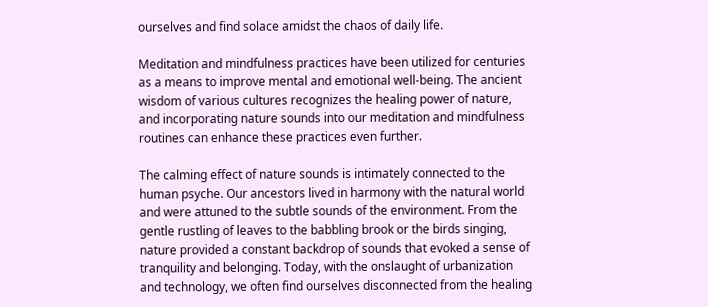ourselves and find solace amidst the chaos of daily life.

Meditation and mindfulness practices have been utilized for centuries as a means to improve mental and emotional well-being. The ancient wisdom of various cultures recognizes the healing power of nature, and incorporating nature sounds into our meditation and mindfulness routines can enhance these practices even further.

The calming effect of nature sounds is intimately connected to the human psyche. Our ancestors lived in harmony with the natural world and were attuned to the subtle sounds of the environment. From the gentle rustling of leaves to the babbling brook or the birds singing, nature provided a constant backdrop of sounds that evoked a sense of tranquility and belonging. Today, with the onslaught of urbanization and technology, we often find ourselves disconnected from the healing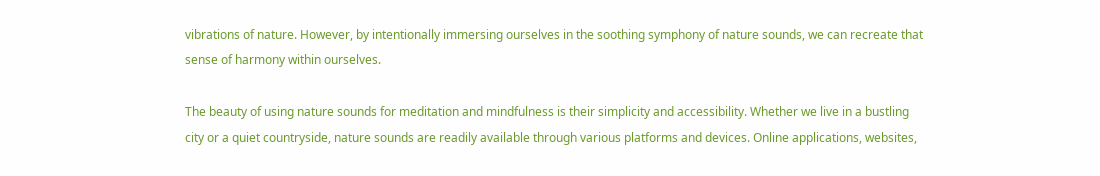vibrations of nature. However, by intentionally immersing ourselves in the soothing symphony of nature sounds, we can recreate that sense of harmony within ourselves.

The beauty of using nature sounds for meditation and mindfulness is their simplicity and accessibility. Whether we live in a bustling city or a quiet countryside, nature sounds are readily available through various platforms and devices. Online applications, websites,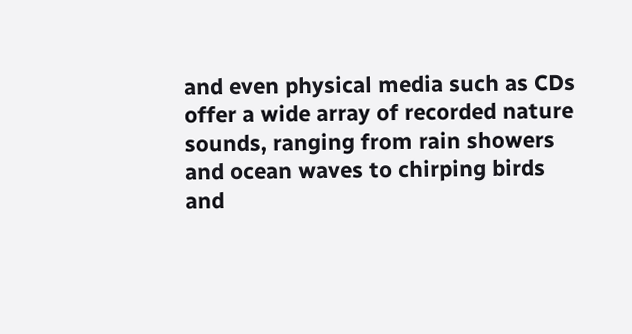and even physical media such as CDs offer a wide array of recorded nature sounds, ranging from rain showers and ocean waves to chirping birds and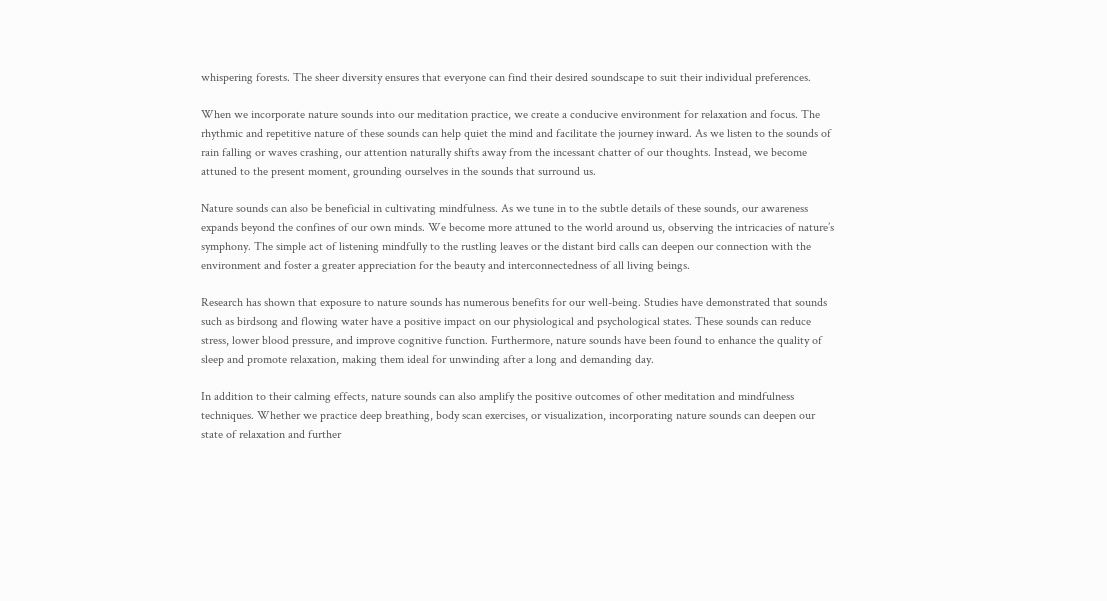whispering forests. The sheer diversity ensures that everyone can find their desired soundscape to suit their individual preferences.

When we incorporate nature sounds into our meditation practice, we create a conducive environment for relaxation and focus. The rhythmic and repetitive nature of these sounds can help quiet the mind and facilitate the journey inward. As we listen to the sounds of rain falling or waves crashing, our attention naturally shifts away from the incessant chatter of our thoughts. Instead, we become attuned to the present moment, grounding ourselves in the sounds that surround us.

Nature sounds can also be beneficial in cultivating mindfulness. As we tune in to the subtle details of these sounds, our awareness expands beyond the confines of our own minds. We become more attuned to the world around us, observing the intricacies of nature’s symphony. The simple act of listening mindfully to the rustling leaves or the distant bird calls can deepen our connection with the environment and foster a greater appreciation for the beauty and interconnectedness of all living beings.

Research has shown that exposure to nature sounds has numerous benefits for our well-being. Studies have demonstrated that sounds such as birdsong and flowing water have a positive impact on our physiological and psychological states. These sounds can reduce stress, lower blood pressure, and improve cognitive function. Furthermore, nature sounds have been found to enhance the quality of sleep and promote relaxation, making them ideal for unwinding after a long and demanding day.

In addition to their calming effects, nature sounds can also amplify the positive outcomes of other meditation and mindfulness techniques. Whether we practice deep breathing, body scan exercises, or visualization, incorporating nature sounds can deepen our state of relaxation and further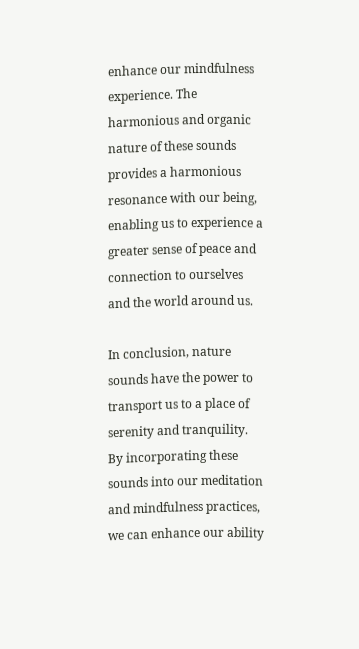enhance our mindfulness experience. The harmonious and organic nature of these sounds provides a harmonious resonance with our being, enabling us to experience a greater sense of peace and connection to ourselves and the world around us.

In conclusion, nature sounds have the power to transport us to a place of serenity and tranquility. By incorporating these sounds into our meditation and mindfulness practices, we can enhance our ability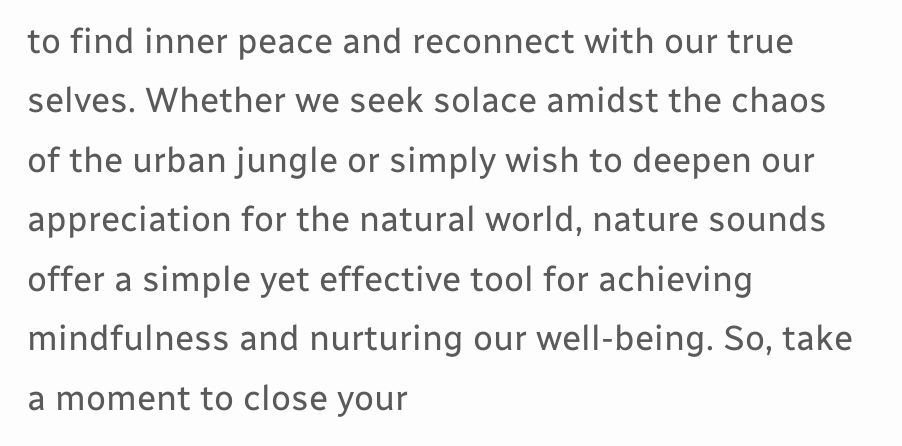to find inner peace and reconnect with our true selves. Whether we seek solace amidst the chaos of the urban jungle or simply wish to deepen our appreciation for the natural world, nature sounds offer a simple yet effective tool for achieving mindfulness and nurturing our well-being. So, take a moment to close your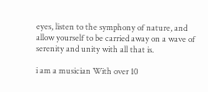eyes, listen to the symphony of nature, and allow yourself to be carried away on a wave of serenity and unity with all that is.

i am a musician With over 10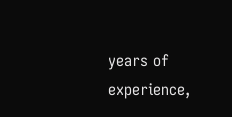years of experience,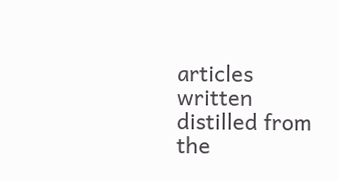articles written distilled from the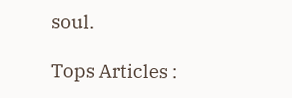soul.

Tops Articles :